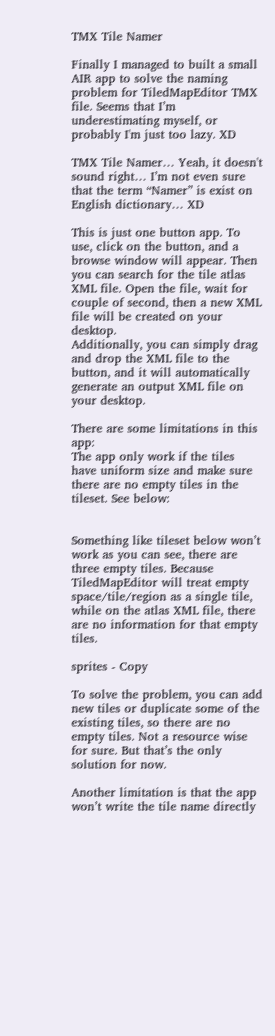TMX Tile Namer

Finally I managed to built a small AIR app to solve the naming problem for TiledMapEditor TMX file. Seems that I’m underestimating myself, or probably I'm just too lazy. XD

TMX Tile Namer… Yeah, it doesn't sound right… I’m not even sure that the term “Namer” is exist on English dictionary… XD

This is just one button app. To use, click on the button, and a browse window will appear. Then you can search for the tile atlas XML file. Open the file, wait for couple of second, then a new XML file will be created on your desktop.
Additionally, you can simply drag and drop the XML file to the button, and it will automatically generate an output XML file on your desktop.

There are some limitations in this app:
The app only work if the tiles have uniform size and make sure there are no empty tiles in the tileset. See below:


Something like tileset below won’t work as you can see, there are three empty tiles. Because TiledMapEditor will treat empty space/tile/region as a single tile, while on the atlas XML file, there are no information for that empty tiles.

sprites - Copy

To solve the problem, you can add new tiles or duplicate some of the existing tiles, so there are no empty tiles. Not a resource wise for sure. But that’s the only solution for now.

Another limitation is that the app won’t write the tile name directly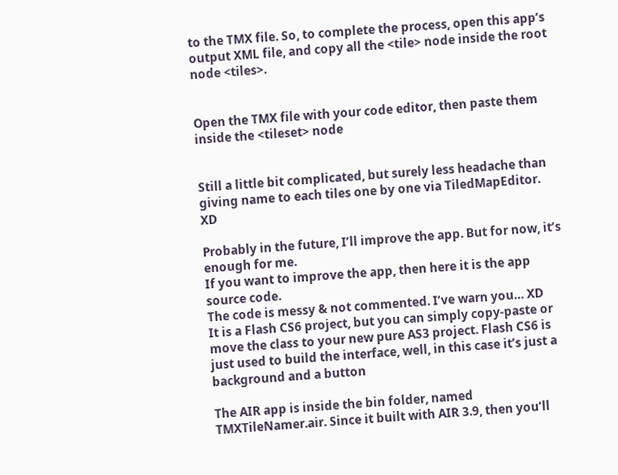to the TMX file. So, to complete the process, open this app’s output XML file, and copy all the <tile> node inside the root node <tiles>.


Open the TMX file with your code editor, then paste them inside the <tileset> node


Still a little bit complicated, but surely less headache than giving name to each tiles one by one via TiledMapEditor. XD

Probably in the future, I’ll improve the app. But for now, it’s enough for me.
If you want to improve the app, then here it is the app source code.
The code is messy & not commented. I’ve warn you… XD
It is a Flash CS6 project, but you can simply copy-paste or move the class to your new pure AS3 project. Flash CS6 is just used to build the interface, well, in this case it’s just a background and a button

The AIR app is inside the bin folder, named TMXTileNamer.air. Since it built with AIR 3.9, then you’ll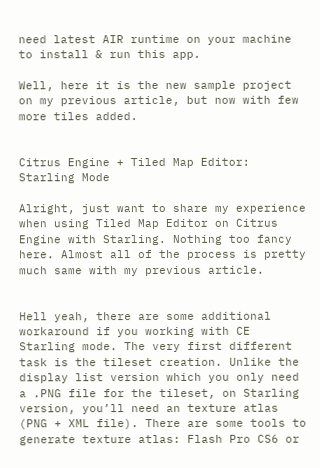need latest AIR runtime on your machine to install & run this app.

Well, here it is the new sample project on my previous article, but now with few more tiles added.


Citrus Engine + Tiled Map Editor: Starling Mode

Alright, just want to share my experience when using Tiled Map Editor on Citrus Engine with Starling. Nothing too fancy here. Almost all of the process is pretty much same with my previous article.


Hell yeah, there are some additional workaround if you working with CE Starling mode. The very first different task is the tileset creation. Unlike the display list version which you only need a .PNG file for the tileset, on Starling version, you’ll need an texture atlas (PNG + XML file). There are some tools to generate texture atlas: Flash Pro CS6 or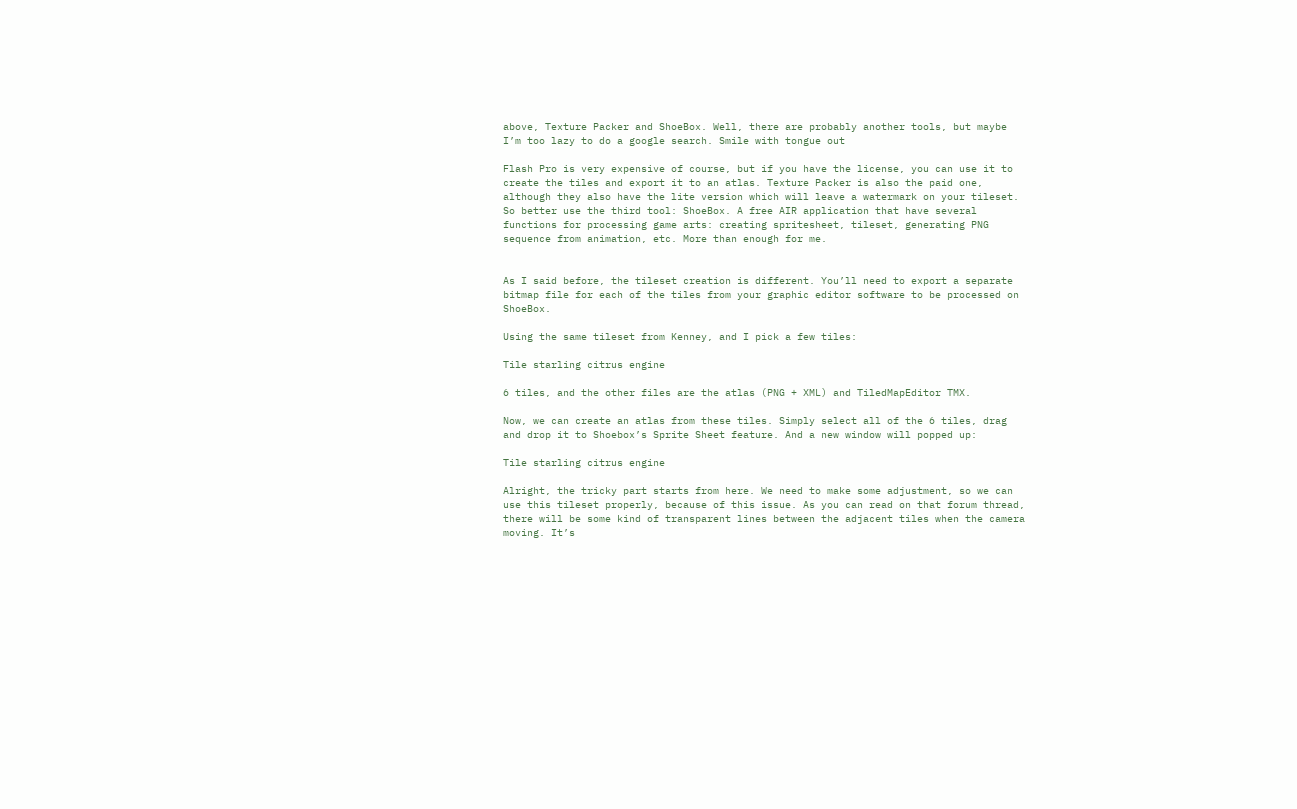above, Texture Packer and ShoeBox. Well, there are probably another tools, but maybe I’m too lazy to do a google search. Smile with tongue out

Flash Pro is very expensive of course, but if you have the license, you can use it to create the tiles and export it to an atlas. Texture Packer is also the paid one, although they also have the lite version which will leave a watermark on your tileset. So better use the third tool: ShoeBox. A free AIR application that have several functions for processing game arts: creating spritesheet, tileset, generating PNG sequence from animation, etc. More than enough for me.


As I said before, the tileset creation is different. You’ll need to export a separate bitmap file for each of the tiles from your graphic editor software to be processed on ShoeBox.

Using the same tileset from Kenney, and I pick a few tiles:

Tile starling citrus engine

6 tiles, and the other files are the atlas (PNG + XML) and TiledMapEditor TMX.

Now, we can create an atlas from these tiles. Simply select all of the 6 tiles, drag and drop it to Shoebox’s Sprite Sheet feature. And a new window will popped up:

Tile starling citrus engine

Alright, the tricky part starts from here. We need to make some adjustment, so we can use this tileset properly, because of this issue. As you can read on that forum thread, there will be some kind of transparent lines between the adjacent tiles when the camera moving. It’s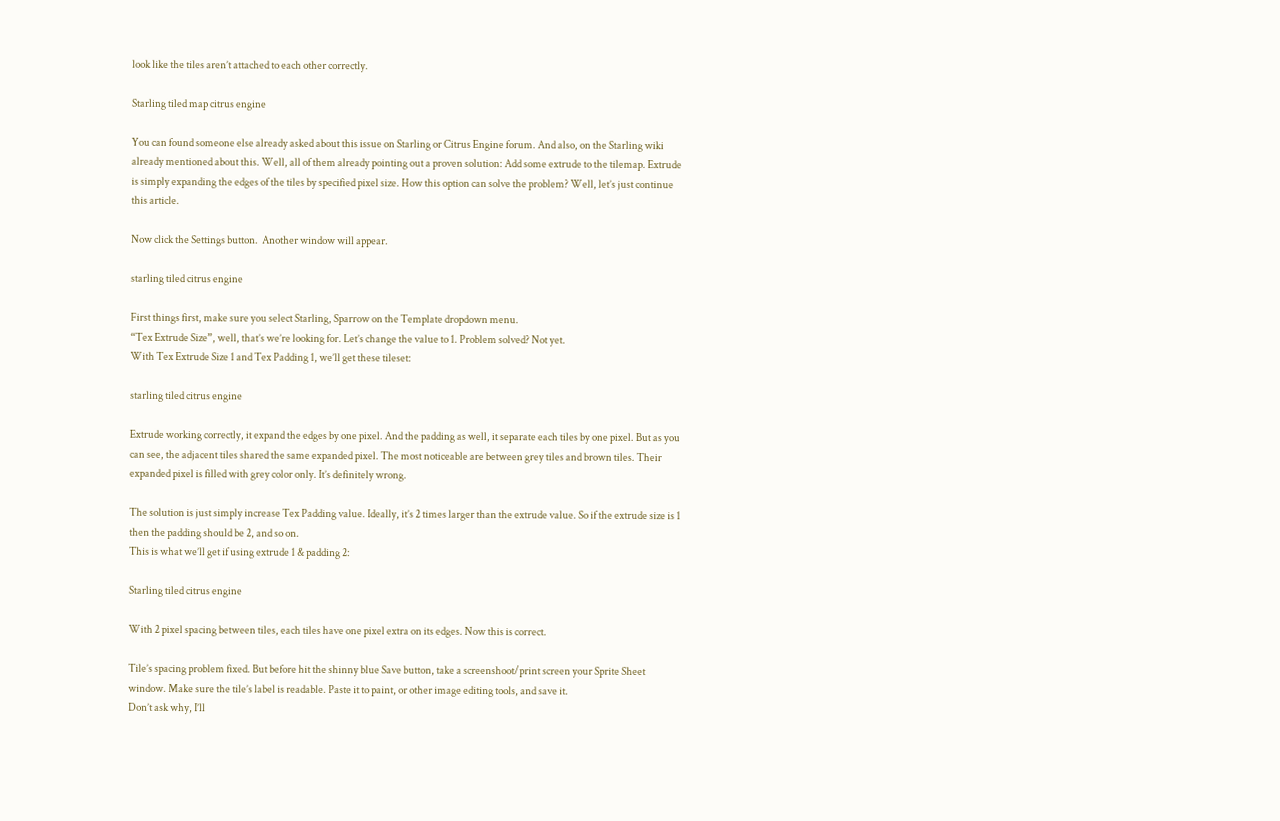look like the tiles aren’t attached to each other correctly.

Starling tiled map citrus engine

You can found someone else already asked about this issue on Starling or Citrus Engine forum. And also, on the Starling wiki already mentioned about this. Well, all of them already pointing out a proven solution: Add some extrude to the tilemap. Extrude is simply expanding the edges of the tiles by specified pixel size. How this option can solve the problem? Well, let’s just continue this article.

Now click the Settings button.  Another window will appear.

starling tiled citrus engine

First things first, make sure you select Starling, Sparrow on the Template dropdown menu.
“Tex Extrude Size”, well, that’s we’re looking for. Let’s change the value to 1. Problem solved? Not yet.
With Tex Extrude Size 1 and Tex Padding 1, we’ll get these tileset:

starling tiled citrus engine

Extrude working correctly, it expand the edges by one pixel. And the padding as well, it separate each tiles by one pixel. But as you can see, the adjacent tiles shared the same expanded pixel. The most noticeable are between grey tiles and brown tiles. Their expanded pixel is filled with grey color only. It’s definitely wrong.

The solution is just simply increase Tex Padding value. Ideally, it’s 2 times larger than the extrude value. So if the extrude size is 1 then the padding should be 2, and so on.
This is what we’ll get if using extrude 1 & padding 2:

Starling tiled citrus engine

With 2 pixel spacing between tiles, each tiles have one pixel extra on its edges. Now this is correct.

Tile’s spacing problem fixed. But before hit the shinny blue Save button, take a screenshoot/print screen your Sprite Sheet window. Make sure the tile’s label is readable. Paste it to paint, or other image editing tools, and save it.
Don’t ask why, I’ll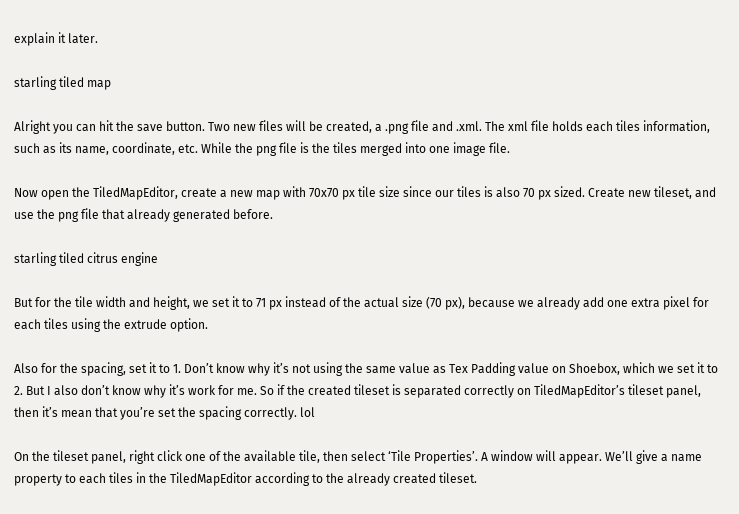explain it later.

starling tiled map

Alright you can hit the save button. Two new files will be created, a .png file and .xml. The xml file holds each tiles information, such as its name, coordinate, etc. While the png file is the tiles merged into one image file.

Now open the TiledMapEditor, create a new map with 70x70 px tile size since our tiles is also 70 px sized. Create new tileset, and use the png file that already generated before.

starling tiled citrus engine

But for the tile width and height, we set it to 71 px instead of the actual size (70 px), because we already add one extra pixel for each tiles using the extrude option.

Also for the spacing, set it to 1. Don’t know why it’s not using the same value as Tex Padding value on Shoebox, which we set it to 2. But I also don’t know why it’s work for me. So if the created tileset is separated correctly on TiledMapEditor’s tileset panel, then it’s mean that you’re set the spacing correctly. lol

On the tileset panel, right click one of the available tile, then select ‘Tile Properties’. A window will appear. We’ll give a name property to each tiles in the TiledMapEditor according to the already created tileset.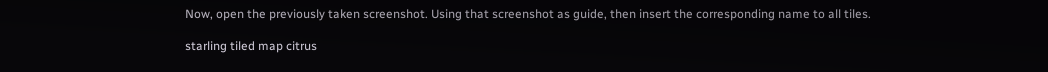Now, open the previously taken screenshot. Using that screenshot as guide, then insert the corresponding name to all tiles.

starling tiled map citrus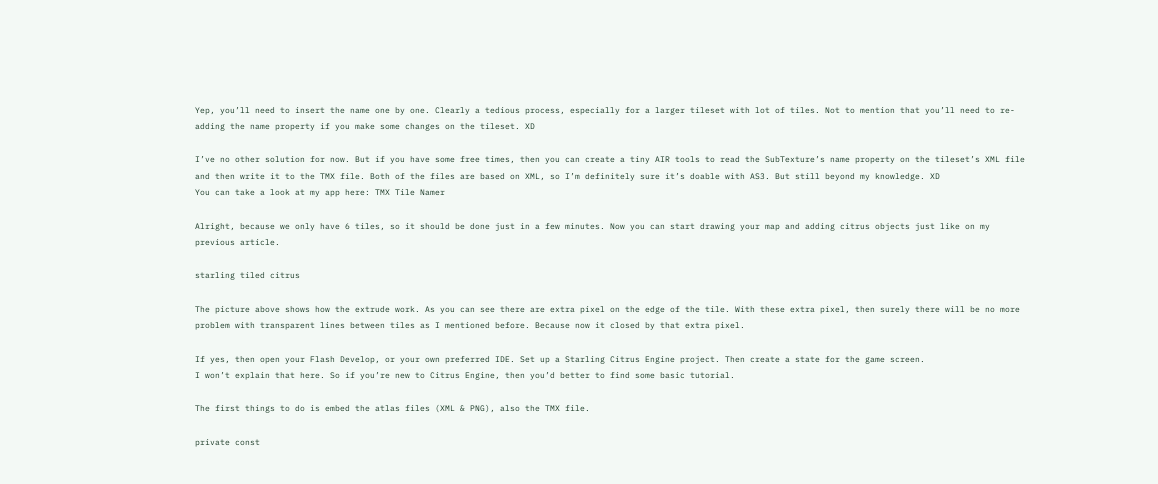Yep, you’ll need to insert the name one by one. Clearly a tedious process, especially for a larger tileset with lot of tiles. Not to mention that you’ll need to re-adding the name property if you make some changes on the tileset. XD

I’ve no other solution for now. But if you have some free times, then you can create a tiny AIR tools to read the SubTexture’s name property on the tileset’s XML file and then write it to the TMX file. Both of the files are based on XML, so I’m definitely sure it’s doable with AS3. But still beyond my knowledge. XD
You can take a look at my app here: TMX Tile Namer

Alright, because we only have 6 tiles, so it should be done just in a few minutes. Now you can start drawing your map and adding citrus objects just like on my previous article.

starling tiled citrus

The picture above shows how the extrude work. As you can see there are extra pixel on the edge of the tile. With these extra pixel, then surely there will be no more problem with transparent lines between tiles as I mentioned before. Because now it closed by that extra pixel.

If yes, then open your Flash Develop, or your own preferred IDE. Set up a Starling Citrus Engine project. Then create a state for the game screen.
I won’t explain that here. So if you’re new to Citrus Engine, then you’d better to find some basic tutorial.

The first things to do is embed the atlas files (XML & PNG), also the TMX file.

private const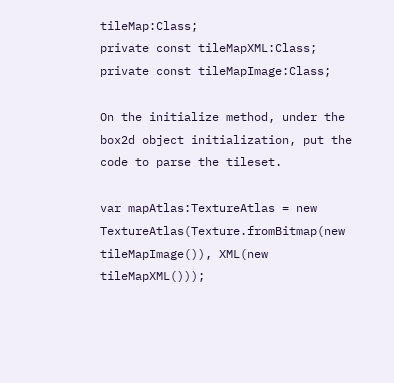tileMap:Class;
private const tileMapXML:Class;
private const tileMapImage:Class;

On the initialize method, under the box2d object initialization, put the code to parse the tileset.

var mapAtlas:TextureAtlas = new TextureAtlas(Texture.fromBitmap(new tileMapImage()), XML(new tileMapXML()));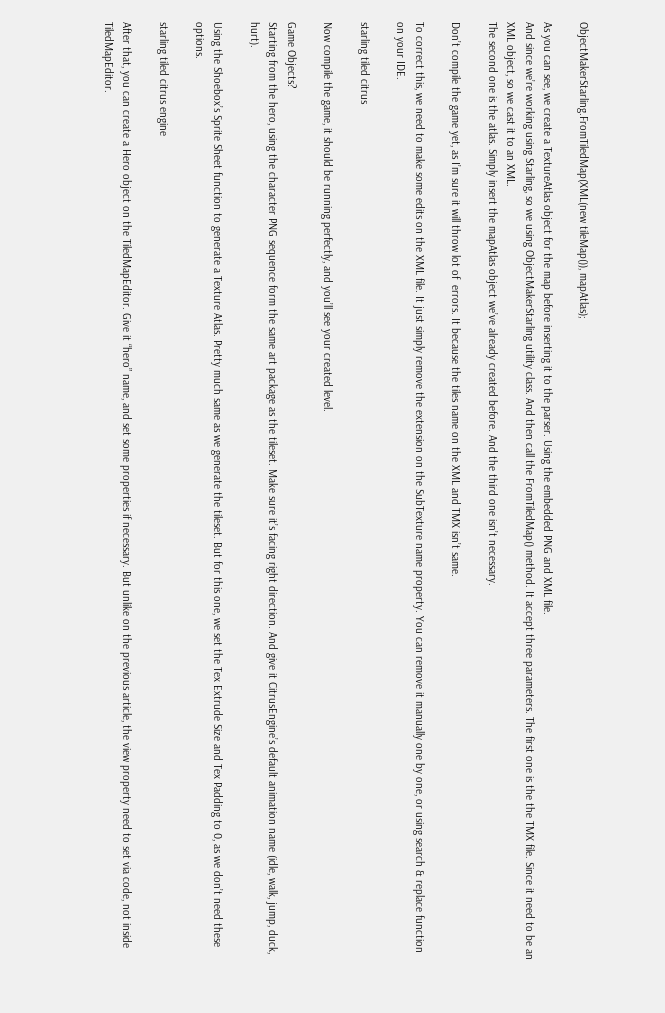ObjectMakerStarling.FromTiledMap(XML(new tileMap()), mapAtlas);

As you can see, we create a TextureAtlas object for the map before inserting it to the parser. Using the embedded PNG and XML file.
And since we’re working using Starling, so we using ObjectMakerStarling utility class. And then call the FromTiledMap() method. It accept three parameters. The first one is the the TMX file. Since it need to be an XML object, so we cast it to an XML.
The second one is the atlas. Simply insert the mapAtlas object we’ve already created before. And the third one isn’t necessary.

Don’t compile the game yet, as I’m sure it will throw lot of  errors. It because the tiles name on the XML and TMX isn’t same.

To correct this, we need to make some edits on the XML file. It just simply remove the extension on the SubTexture name property. You can remove it manually one by one, or using search & replace function on your IDE.

starling tiled citrus

Now compile the game, it should be running perfectly, and you’ll see your created level.

Game Objects?
Starting from the hero, using the character PNG sequence form the same art package as the tileset. Make sure it’s facing right direction. And give it CitrusEngine’s default animation name (idle, walk, jump, duck, hurt).

Using the Shoebox’s Sprite Sheet function to generate a Texture Atlas. Pretty much same as we generate the tileset. But for this one, we set the Tex Extrude Size and Tex Padding to 0, as we don’t need these options.

starling tiled citrus engine

After that, you can create a Hero object on the TiledMapEditor. Give it “hero” name, and set some properties if necessary. But unlike on the previous article, the view property need to set via code, not inside TiledMapEditor.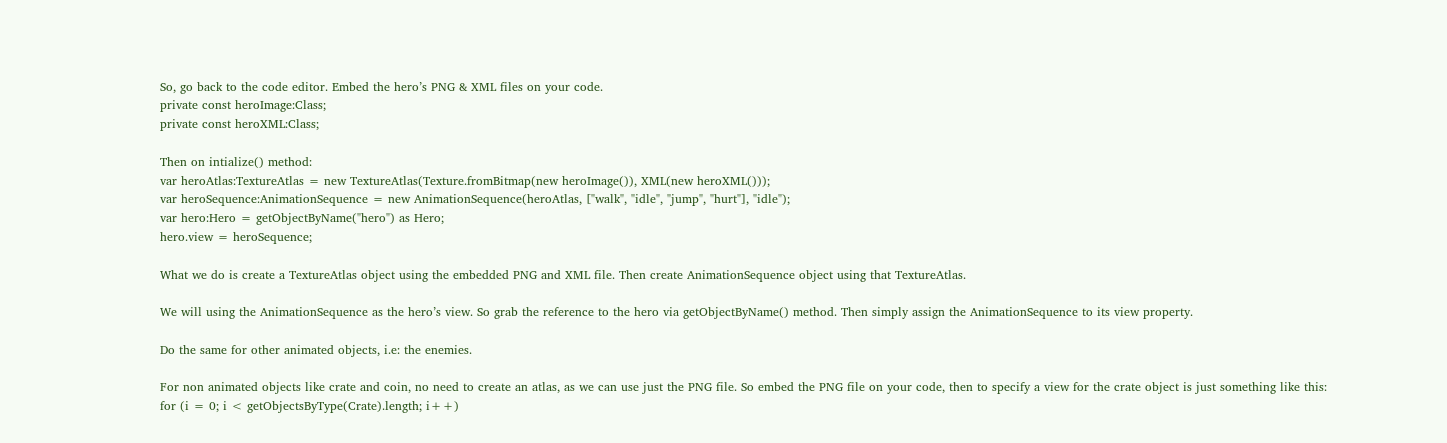So, go back to the code editor. Embed the hero’s PNG & XML files on your code.
private const heroImage:Class;
private const heroXML:Class;

Then on intialize() method:
var heroAtlas:TextureAtlas = new TextureAtlas(Texture.fromBitmap(new heroImage()), XML(new heroXML()));
var heroSequence:AnimationSequence = new AnimationSequence(heroAtlas, ["walk", "idle", "jump", "hurt"], "idle");
var hero:Hero = getObjectByName("hero") as Hero;
hero.view = heroSequence;

What we do is create a TextureAtlas object using the embedded PNG and XML file. Then create AnimationSequence object using that TextureAtlas.

We will using the AnimationSequence as the hero’s view. So grab the reference to the hero via getObjectByName() method. Then simply assign the AnimationSequence to its view property.

Do the same for other animated objects, i.e: the enemies.

For non animated objects like crate and coin, no need to create an atlas, as we can use just the PNG file. So embed the PNG file on your code, then to specify a view for the crate object is just something like this:
for (i = 0; i < getObjectsByType(Crate).length; i++)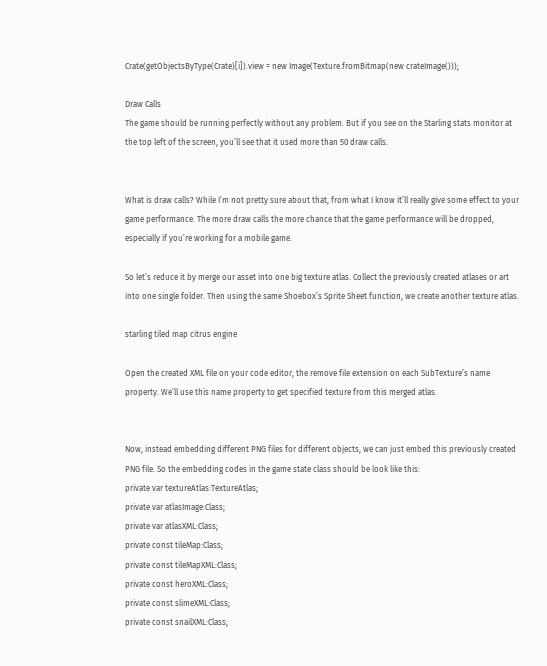Crate(getObjectsByType(Crate)[i]).view = new Image(Texture.fromBitmap(new crateImage()));

Draw Calls
The game should be running perfectly without any problem. But if you see on the Starling stats monitor at the top left of the screen, you’ll see that it used more than 50 draw calls.


What is draw calls? While I’m not pretty sure about that, from what I know it’ll really give some effect to your game performance. The more draw calls the more chance that the game performance will be dropped, especially if you’re working for a mobile game.

So let’s reduce it by merge our asset into one big texture atlas. Collect the previously created atlases or art into one single folder. Then using the same Shoebox’s Sprite Sheet function, we create another texture atlas.

starling tiled map citrus engine

Open the created XML file on your code editor, the remove file extension on each SubTexture’s name property. We’ll use this name property to get specified texture from this merged atlas.


Now, instead embedding different PNG files for different objects, we can just embed this previously created PNG file. So the embedding codes in the game state class should be look like this:
private var textureAtlas:TextureAtlas;
private var atlasImage:Class;
private var atlasXML:Class;
private const tileMap:Class;
private const tileMapXML:Class;
private const heroXML:Class;
private const slimeXML:Class;
private const snailXML:Class;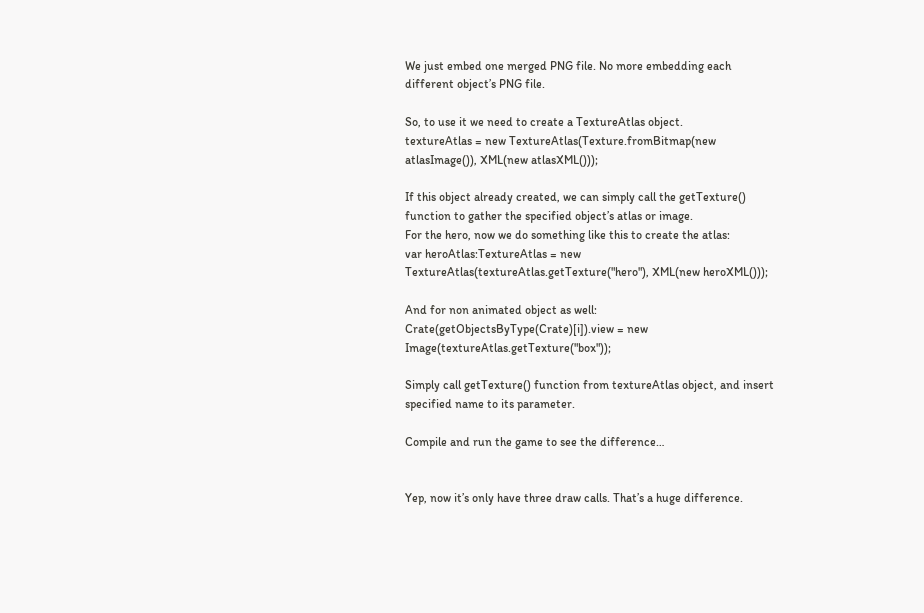We just embed one merged PNG file. No more embedding each different object’s PNG file.

So, to use it we need to create a TextureAtlas object.
textureAtlas = new TextureAtlas(Texture.fromBitmap(new atlasImage()), XML(new atlasXML()));

If this object already created, we can simply call the getTexture() function to gather the specified object’s atlas or image.
For the hero, now we do something like this to create the atlas:
var heroAtlas:TextureAtlas = new TextureAtlas(textureAtlas.getTexture("hero"), XML(new heroXML()));

And for non animated object as well:
Crate(getObjectsByType(Crate)[i]).view = new Image(textureAtlas.getTexture("box"));

Simply call getTexture() function from textureAtlas object, and insert specified name to its parameter.

Compile and run the game to see the difference…


Yep, now it’s only have three draw calls. That’s a huge difference.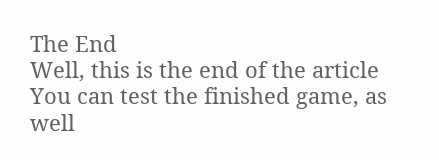The End
Well, this is the end of the article
You can test the finished game, as well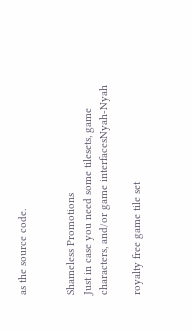as the source code.


Shameless Promotions
Just in case you need some tilesets, game characters, and/or game interfacesNyah-Nyah

royalty free game tile set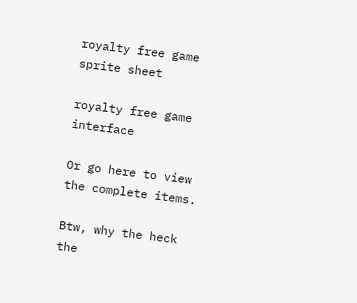royalty free game sprite sheet

royalty free game interface

Or go here to view the complete items.

Btw, why the heck the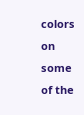colors on some of the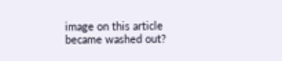image on this article became washed out?